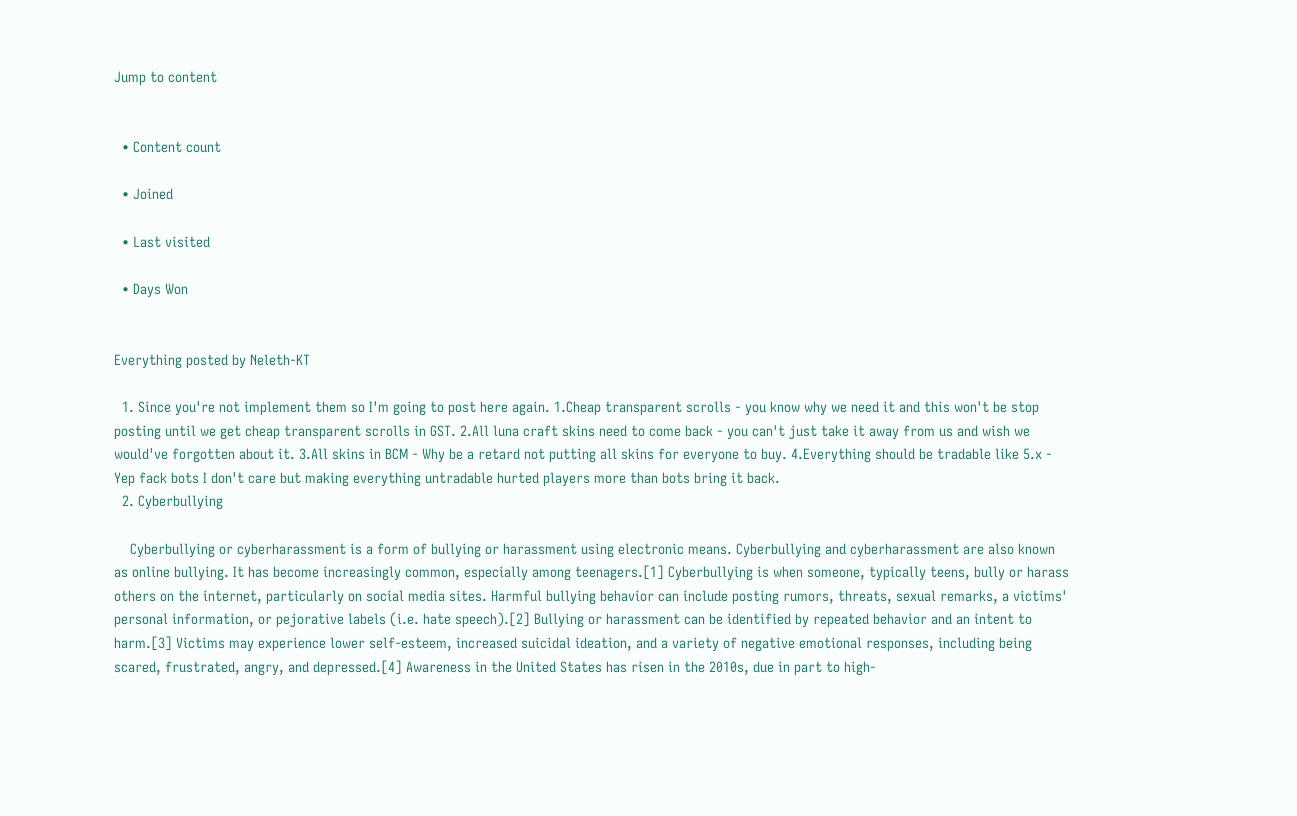Jump to content


  • Content count

  • Joined

  • Last visited

  • Days Won


Everything posted by Neleth-KT

  1. Since you're not implement them so I'm going to post here again. 1.Cheap transparent scrolls - you know why we need it and this won't be stop posting until we get cheap transparent scrolls in GST. 2.All luna craft skins need to come back - you can't just take it away from us and wish we would've forgotten about it. 3.All skins in BCM - Why be a retard not putting all skins for everyone to buy. 4.Everything should be tradable like 5.x - Yep fack bots I don't care but making everything untradable hurted players more than bots bring it back.
  2. Cyberbullying

    Cyberbullying or cyberharassment is a form of bullying or harassment using electronic means. Cyberbullying and cyberharassment are also known as online bullying. It has become increasingly common, especially among teenagers.[1] Cyberbullying is when someone, typically teens, bully or harass others on the internet, particularly on social media sites. Harmful bullying behavior can include posting rumors, threats, sexual remarks, a victims' personal information, or pejorative labels (i.e. hate speech).[2] Bullying or harassment can be identified by repeated behavior and an intent to harm.[3] Victims may experience lower self-esteem, increased suicidal ideation, and a variety of negative emotional responses, including being scared, frustrated, angry, and depressed.[4] Awareness in the United States has risen in the 2010s, due in part to high-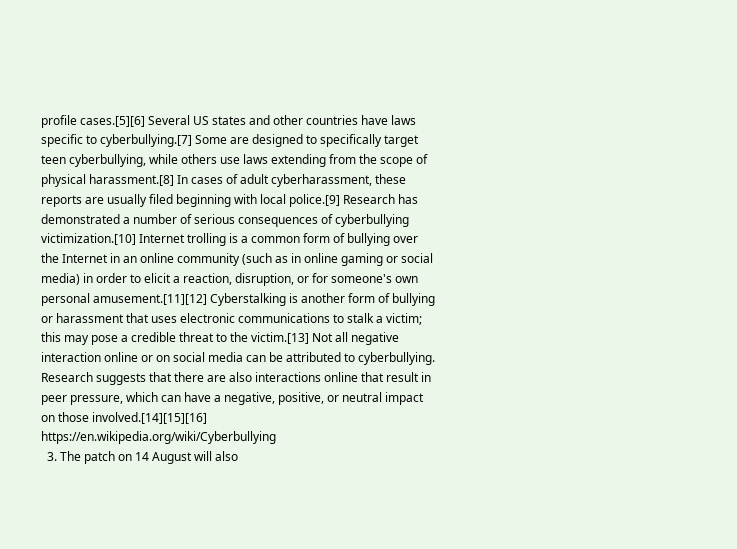profile cases.[5][6] Several US states and other countries have laws specific to cyberbullying.[7] Some are designed to specifically target teen cyberbullying, while others use laws extending from the scope of physical harassment.[8] In cases of adult cyberharassment, these reports are usually filed beginning with local police.[9] Research has demonstrated a number of serious consequences of cyberbullying victimization.[10] Internet trolling is a common form of bullying over the Internet in an online community (such as in online gaming or social media) in order to elicit a reaction, disruption, or for someone's own personal amusement.[11][12] Cyberstalking is another form of bullying or harassment that uses electronic communications to stalk a victim; this may pose a credible threat to the victim.[13] Not all negative interaction online or on social media can be attributed to cyberbullying. Research suggests that there are also interactions online that result in peer pressure, which can have a negative, positive, or neutral impact on those involved.[14][15][16] https://en.wikipedia.org/wiki/Cyberbullying
  3. The patch on 14 August will also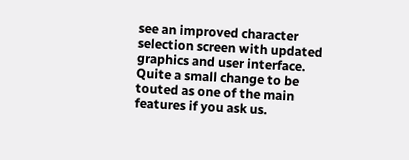see an improved character selection screen with updated graphics and user interface. Quite a small change to be touted as one of the main features if you ask us.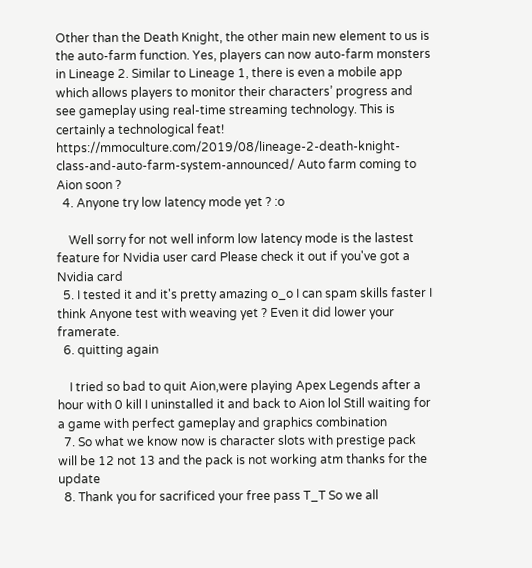Other than the Death Knight, the other main new element to us is the auto-farm function. Yes, players can now auto-farm monsters in Lineage 2. Similar to Lineage 1, there is even a mobile app which allows players to monitor their characters’ progress and see gameplay using real-time streaming technology. This is certainly a technological feat! https://mmoculture.com/2019/08/lineage-2-death-knight-class-and-auto-farm-system-announced/ Auto farm coming to Aion soon ?
  4. Anyone try low latency mode yet ? :o

    Well sorry for not well inform low latency mode is the lastest feature for Nvidia user card Please check it out if you've got a Nvidia card
  5. I tested it and it's pretty amazing o_o I can spam skills faster I think Anyone test with weaving yet ? Even it did lower your framerate.
  6. quitting again

    I tried so bad to quit Aion,were playing Apex Legends after a hour with 0 kill I uninstalled it and back to Aion lol Still waiting for a game with perfect gameplay and graphics combination
  7. So what we know now is character slots with prestige pack will be 12 not 13 and the pack is not working atm thanks for the update
  8. Thank you for sacrificed your free pass T_T So we all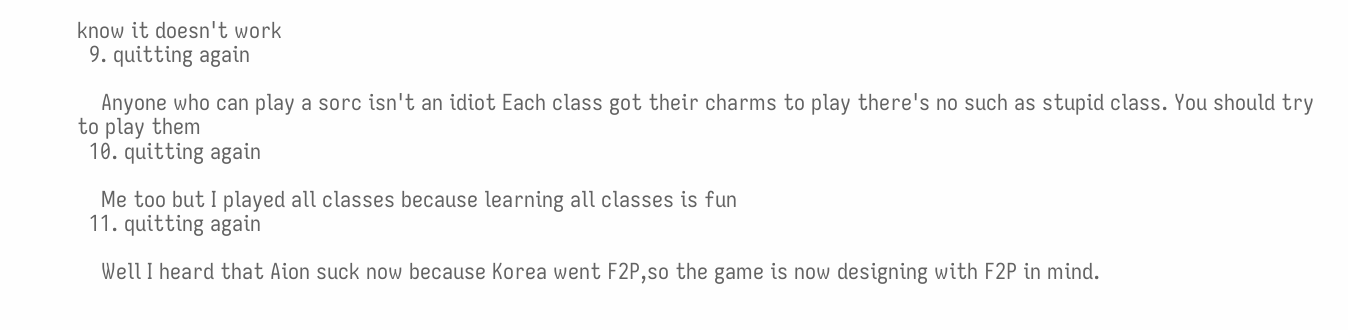know it doesn't work
  9. quitting again

    Anyone who can play a sorc isn't an idiot Each class got their charms to play there's no such as stupid class. You should try to play them
  10. quitting again

    Me too but I played all classes because learning all classes is fun
  11. quitting again

    Well I heard that Aion suck now because Korea went F2P,so the game is now designing with F2P in mind.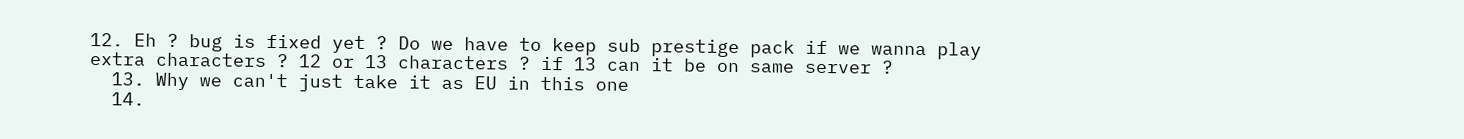12. Eh ? bug is fixed yet ? Do we have to keep sub prestige pack if we wanna play extra characters ? 12 or 13 characters ? if 13 can it be on same server ?
  13. Why we can't just take it as EU in this one
  14.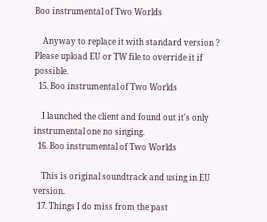Boo instrumental of Two Worlds

    Anyway to replace it with standard version ? Please upload EU or TW file to override it if possible.
  15. Boo instrumental of Two Worlds

    I launched the client and found out it's only instrumental one no singing.
  16. Boo instrumental of Two Worlds

    This is original soundtrack and using in EU version.
  17. Things I do miss from the past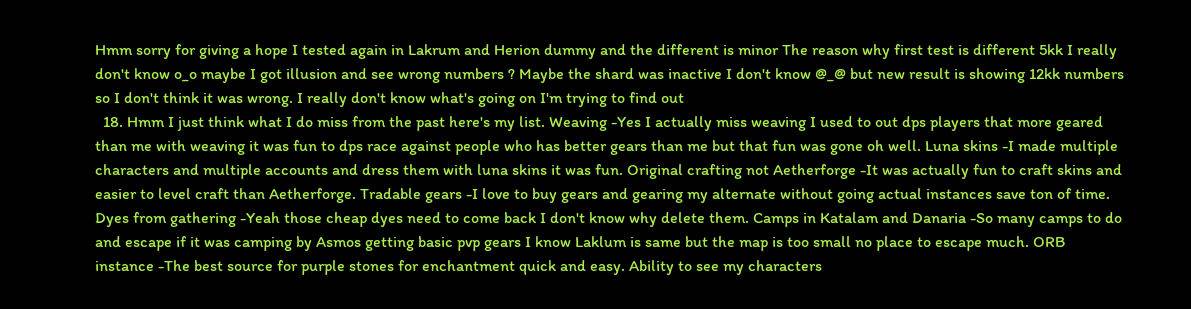Hmm sorry for giving a hope I tested again in Lakrum and Herion dummy and the different is minor The reason why first test is different 5kk I really don't know o_o maybe I got illusion and see wrong numbers ? Maybe the shard was inactive I don't know @_@ but new result is showing 12kk numbers so I don't think it was wrong. I really don't know what's going on I'm trying to find out
  18. Hmm I just think what I do miss from the past here's my list. Weaving -Yes I actually miss weaving I used to out dps players that more geared than me with weaving it was fun to dps race against people who has better gears than me but that fun was gone oh well. Luna skins -I made multiple characters and multiple accounts and dress them with luna skins it was fun. Original crafting not Aetherforge -It was actually fun to craft skins and easier to level craft than Aetherforge. Tradable gears -I love to buy gears and gearing my alternate without going actual instances save ton of time. Dyes from gathering -Yeah those cheap dyes need to come back I don't know why delete them. Camps in Katalam and Danaria -So many camps to do and escape if it was camping by Asmos getting basic pvp gears I know Laklum is same but the map is too small no place to escape much. ORB instance -The best source for purple stones for enchantment quick and easy. Ability to see my characters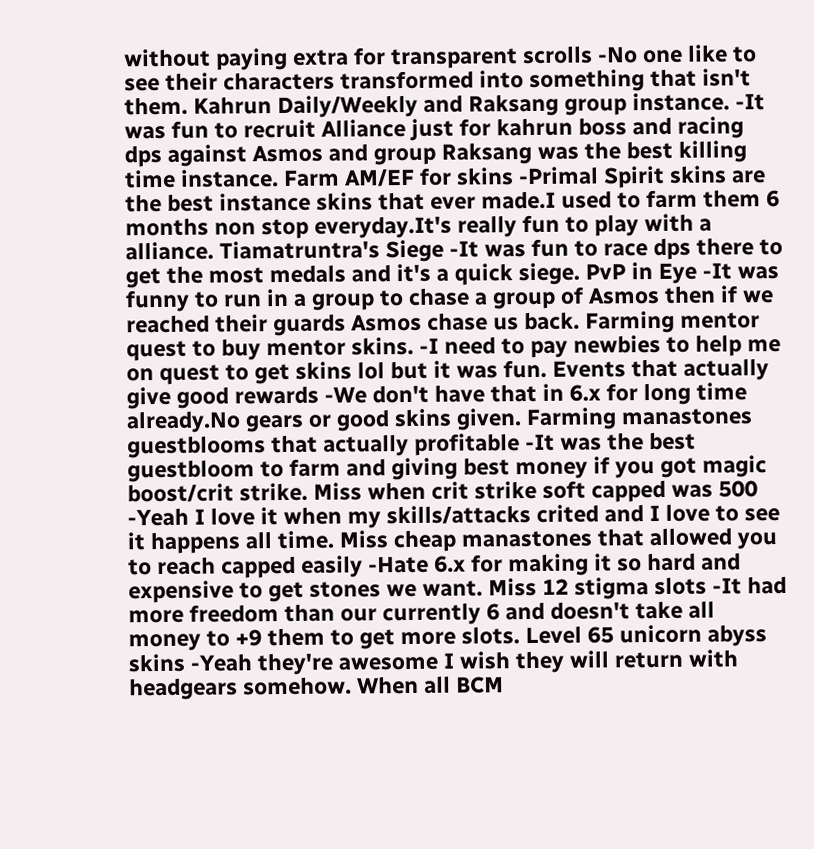without paying extra for transparent scrolls -No one like to see their characters transformed into something that isn't them. Kahrun Daily/Weekly and Raksang group instance. -It was fun to recruit Alliance just for kahrun boss and racing dps against Asmos and group Raksang was the best killing time instance. Farm AM/EF for skins -Primal Spirit skins are the best instance skins that ever made.I used to farm them 6 months non stop everyday.It's really fun to play with a alliance. Tiamatruntra's Siege -It was fun to race dps there to get the most medals and it's a quick siege. PvP in Eye -It was funny to run in a group to chase a group of Asmos then if we reached their guards Asmos chase us back. Farming mentor quest to buy mentor skins. -I need to pay newbies to help me on quest to get skins lol but it was fun. Events that actually give good rewards -We don't have that in 6.x for long time already.No gears or good skins given. Farming manastones guestblooms that actually profitable -It was the best guestbloom to farm and giving best money if you got magic boost/crit strike. Miss when crit strike soft capped was 500 -Yeah I love it when my skills/attacks crited and I love to see it happens all time. Miss cheap manastones that allowed you to reach capped easily -Hate 6.x for making it so hard and expensive to get stones we want. Miss 12 stigma slots -It had more freedom than our currently 6 and doesn't take all money to +9 them to get more slots. Level 65 unicorn abyss skins -Yeah they're awesome I wish they will return with headgears somehow. When all BCM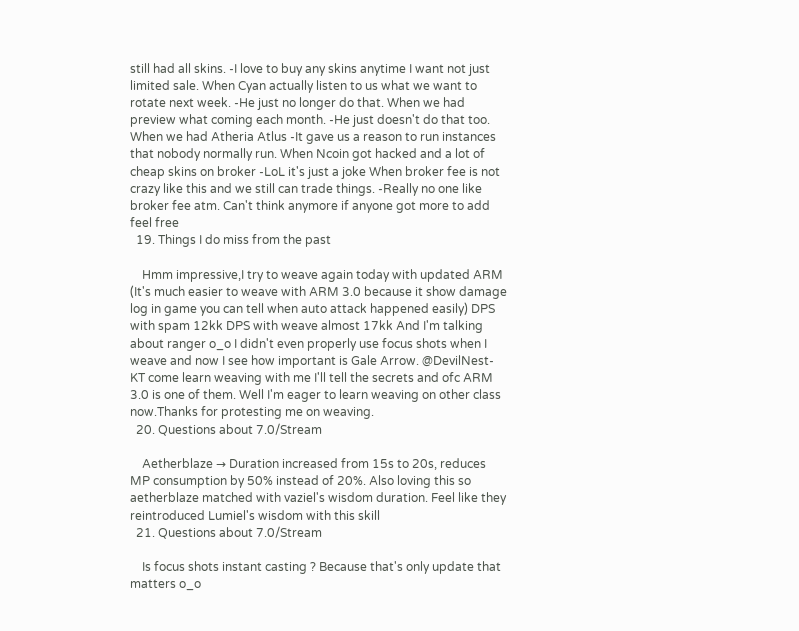still had all skins. -I love to buy any skins anytime I want not just limited sale. When Cyan actually listen to us what we want to rotate next week. -He just no longer do that. When we had preview what coming each month. -He just doesn't do that too. When we had Atheria Atlus -It gave us a reason to run instances that nobody normally run. When Ncoin got hacked and a lot of cheap skins on broker -LoL it's just a joke When broker fee is not crazy like this and we still can trade things. -Really no one like broker fee atm. Can't think anymore if anyone got more to add feel free
  19. Things I do miss from the past

    Hmm impressive,I try to weave again today with updated ARM (It's much easier to weave with ARM 3.0 because it show damage log in game you can tell when auto attack happened easily) DPS with spam 12kk DPS with weave almost 17kk And I'm talking about ranger o_o I didn't even properly use focus shots when I weave and now I see how important is Gale Arrow. @DevilNest-KT come learn weaving with me I'll tell the secrets and ofc ARM 3.0 is one of them. Well I'm eager to learn weaving on other class now.Thanks for protesting me on weaving.
  20. Questions about 7.0/Stream

    Aetherblaze → Duration increased from 15s to 20s, reduces MP consumption by 50% instead of 20%. Also loving this so aetherblaze matched with vaziel's wisdom duration. Feel like they reintroduced Lumiel's wisdom with this skill
  21. Questions about 7.0/Stream

    Is focus shots instant casting ? Because that's only update that matters o_o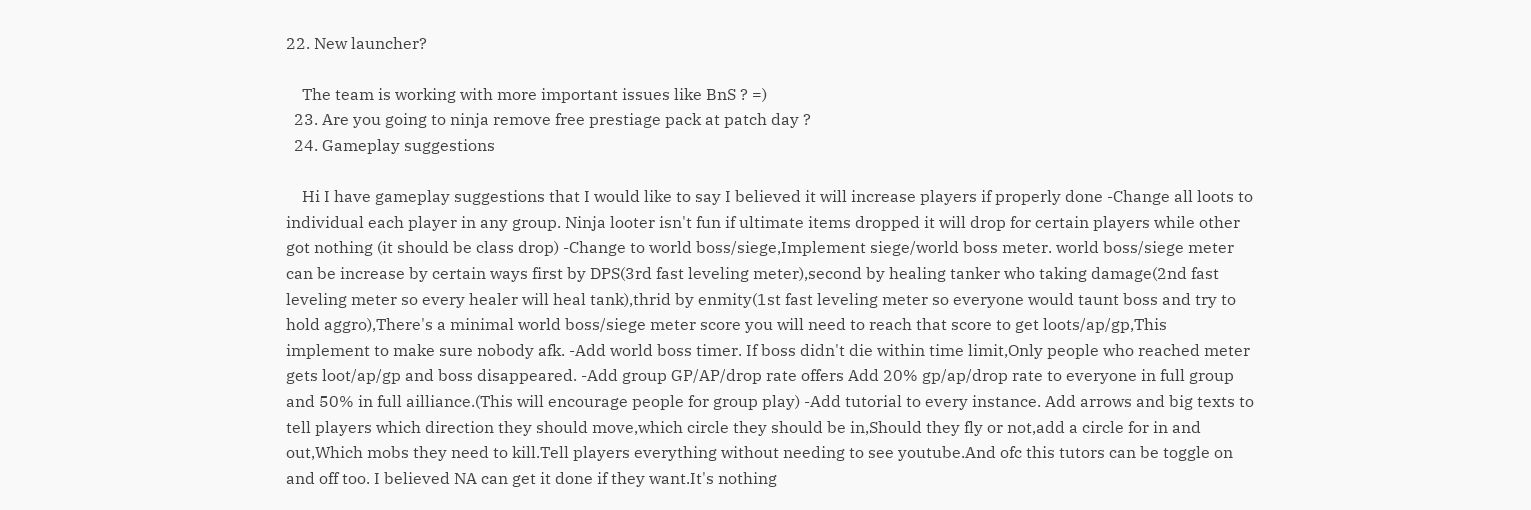22. New launcher?

    The team is working with more important issues like BnS ? =)
  23. Are you going to ninja remove free prestiage pack at patch day ?
  24. Gameplay suggestions

    Hi I have gameplay suggestions that I would like to say I believed it will increase players if properly done -Change all loots to individual each player in any group. Ninja looter isn't fun if ultimate items dropped it will drop for certain players while other got nothing (it should be class drop) -Change to world boss/siege,Implement siege/world boss meter. world boss/siege meter can be increase by certain ways first by DPS(3rd fast leveling meter),second by healing tanker who taking damage(2nd fast leveling meter so every healer will heal tank),thrid by enmity(1st fast leveling meter so everyone would taunt boss and try to hold aggro),There's a minimal world boss/siege meter score you will need to reach that score to get loots/ap/gp,This implement to make sure nobody afk. -Add world boss timer. If boss didn't die within time limit,Only people who reached meter gets loot/ap/gp and boss disappeared. -Add group GP/AP/drop rate offers Add 20% gp/ap/drop rate to everyone in full group and 50% in full ailliance.(This will encourage people for group play) -Add tutorial to every instance. Add arrows and big texts to tell players which direction they should move,which circle they should be in,Should they fly or not,add a circle for in and out,Which mobs they need to kill.Tell players everything without needing to see youtube.And ofc this tutors can be toggle on and off too. I believed NA can get it done if they want.It's nothing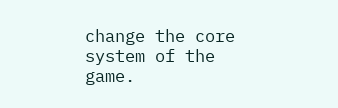change the core system of the game.